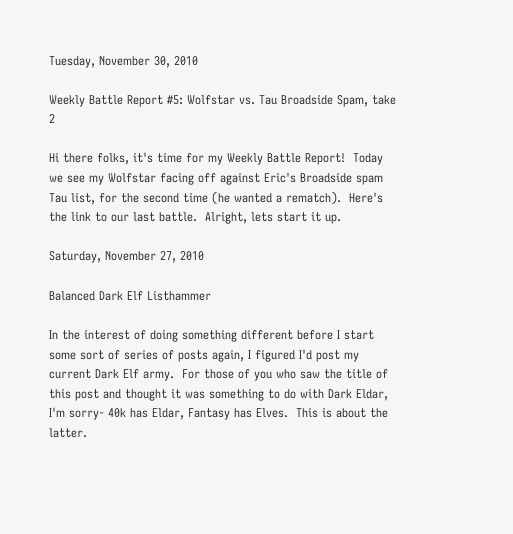Tuesday, November 30, 2010

Weekly Battle Report #5: Wolfstar vs. Tau Broadside Spam, take 2

Hi there folks, it's time for my Weekly Battle Report!  Today we see my Wolfstar facing off against Eric's Broadside spam Tau list, for the second time (he wanted a rematch).  Here's the link to our last battle.  Alright, lets start it up.

Saturday, November 27, 2010

Balanced Dark Elf Listhammer

In the interest of doing something different before I start some sort of series of posts again, I figured I'd post my current Dark Elf army.  For those of you who saw the title of this post and thought it was something to do with Dark Eldar, I'm sorry- 40k has Eldar, Fantasy has Elves.  This is about the latter.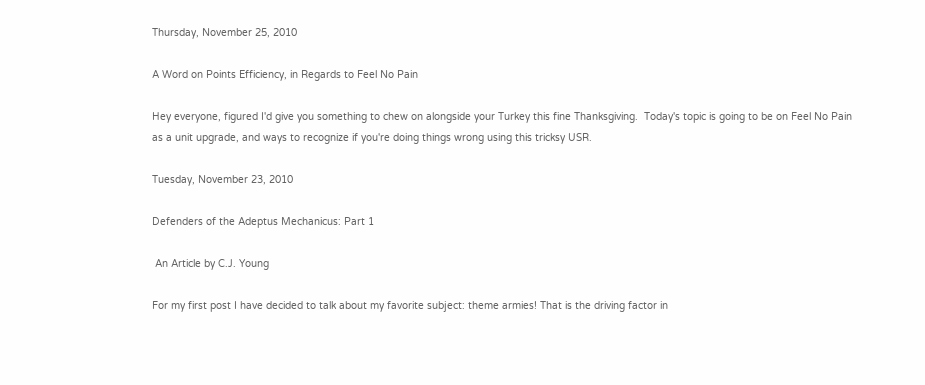Thursday, November 25, 2010

A Word on Points Efficiency, in Regards to Feel No Pain

Hey everyone, figured I'd give you something to chew on alongside your Turkey this fine Thanksgiving.  Today's topic is going to be on Feel No Pain as a unit upgrade, and ways to recognize if you're doing things wrong using this tricksy USR.

Tuesday, November 23, 2010

Defenders of the Adeptus Mechanicus: Part 1

 An Article by C.J. Young

For my first post I have decided to talk about my favorite subject: theme armies! That is the driving factor in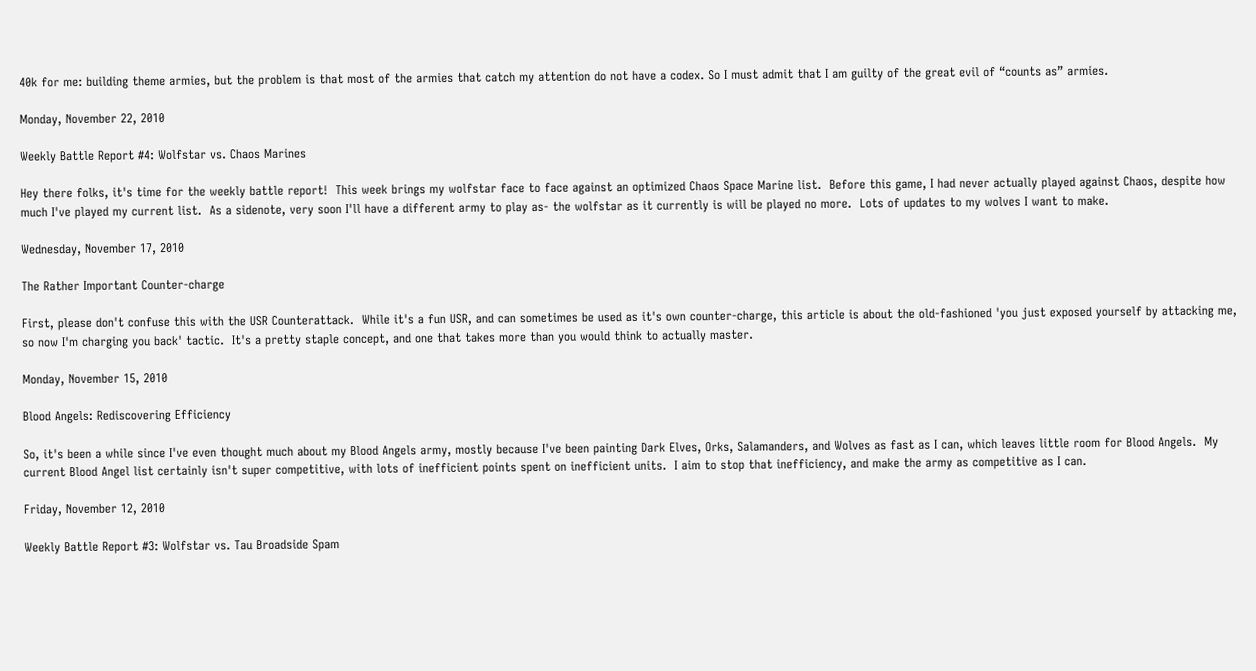40k for me: building theme armies, but the problem is that most of the armies that catch my attention do not have a codex. So I must admit that I am guilty of the great evil of “counts as” armies.

Monday, November 22, 2010

Weekly Battle Report #4: Wolfstar vs. Chaos Marines

Hey there folks, it's time for the weekly battle report!  This week brings my wolfstar face to face against an optimized Chaos Space Marine list.  Before this game, I had never actually played against Chaos, despite how much I've played my current list.  As a sidenote, very soon I'll have a different army to play as- the wolfstar as it currently is will be played no more.  Lots of updates to my wolves I want to make.

Wednesday, November 17, 2010

The Rather Important Counter-charge

First, please don't confuse this with the USR Counterattack.  While it's a fun USR, and can sometimes be used as it's own counter-charge, this article is about the old-fashioned 'you just exposed yourself by attacking me, so now I'm charging you back' tactic.  It's a pretty staple concept, and one that takes more than you would think to actually master.

Monday, November 15, 2010

Blood Angels: Rediscovering Efficiency

So, it's been a while since I've even thought much about my Blood Angels army, mostly because I've been painting Dark Elves, Orks, Salamanders, and Wolves as fast as I can, which leaves little room for Blood Angels.  My current Blood Angel list certainly isn't super competitive, with lots of inefficient points spent on inefficient units.  I aim to stop that inefficiency, and make the army as competitive as I can.

Friday, November 12, 2010

Weekly Battle Report #3: Wolfstar vs. Tau Broadside Spam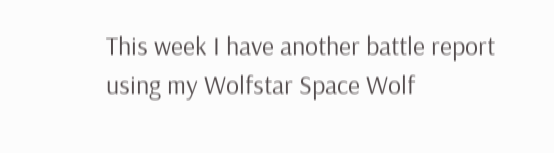This week I have another battle report using my Wolfstar Space Wolf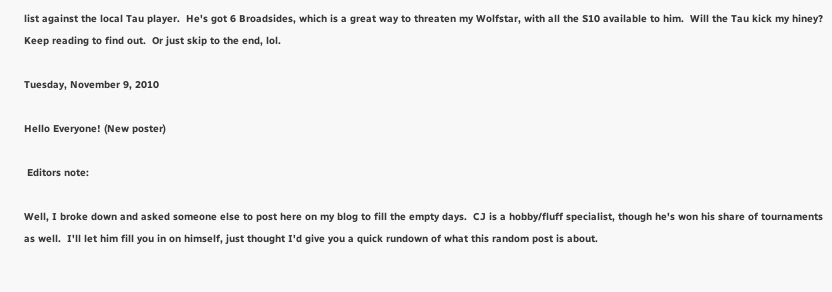list against the local Tau player.  He's got 6 Broadsides, which is a great way to threaten my Wolfstar, with all the S10 available to him.  Will the Tau kick my hiney?  Keep reading to find out.  Or just skip to the end, lol.

Tuesday, November 9, 2010

Hello Everyone! (New poster)

 Editors note:

Well, I broke down and asked someone else to post here on my blog to fill the empty days.  CJ is a hobby/fluff specialist, though he's won his share of tournaments as well.  I'll let him fill you in on himself, just thought I'd give you a quick rundown of what this random post is about.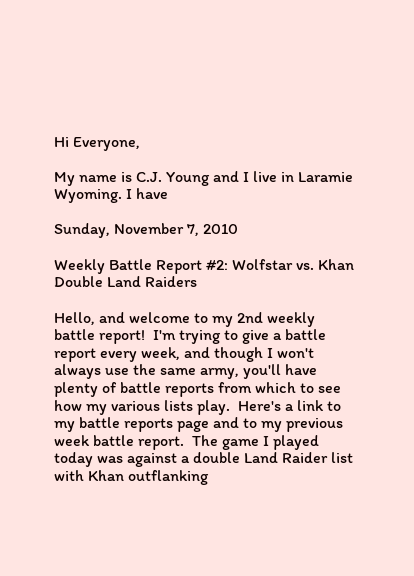Hi Everyone,

My name is C.J. Young and I live in Laramie Wyoming. I have

Sunday, November 7, 2010

Weekly Battle Report #2: Wolfstar vs. Khan Double Land Raiders

Hello, and welcome to my 2nd weekly battle report!  I'm trying to give a battle report every week, and though I won't always use the same army, you'll have plenty of battle reports from which to see how my various lists play.  Here's a link to my battle reports page and to my previous week battle report.  The game I played today was against a double Land Raider list with Khan outflanking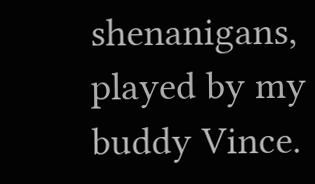shenanigans, played by my buddy Vince.